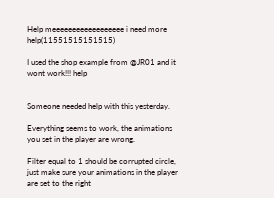Help meeeeeeeeeeeeeeeeee i need more help(11551515151515)

I used the shop example from @JR01 and it wont work!!! help


Someone needed help with this yesterday.

Everything seems to work, the animations you set in the player are wrong.

Filter equal to 1 should be corrupted circle,
just make sure your animations in the player are set to the right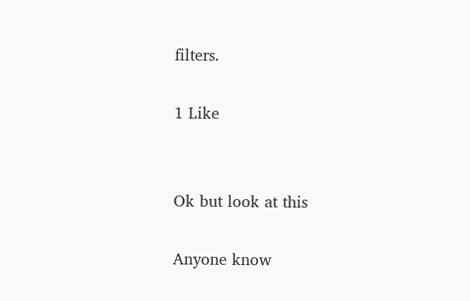filters.

1 Like


Ok but look at this

Anyone know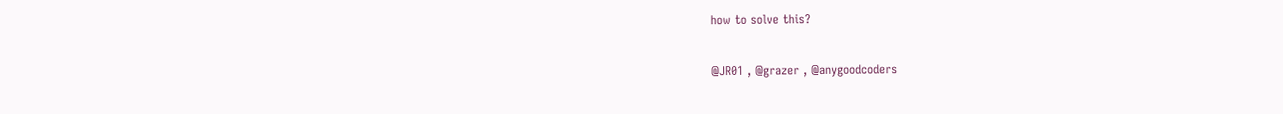how to solve this?

@JR01 , @grazer , @anygoodcoders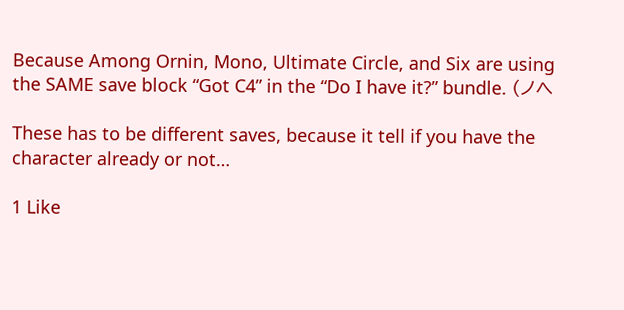Because Among Ornin, Mono, Ultimate Circle, and Six are using the SAME save block “Got C4” in the “Do I have it?” bundle. (ノへ

These has to be different saves, because it tell if you have the character already or not…

1 Like